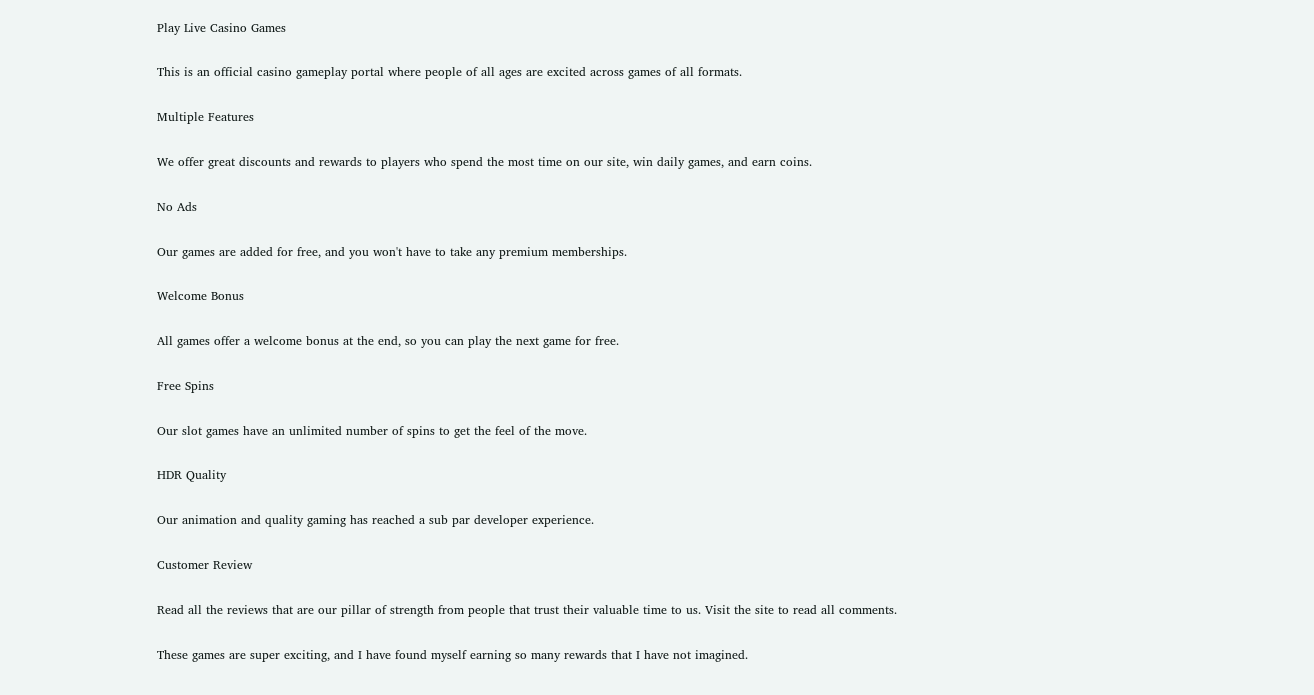Play Live Casino Games

This is an official casino gameplay portal where people of all ages are excited across games of all formats.

Multiple Features

We offer great discounts and rewards to players who spend the most time on our site, win daily games, and earn coins.

No Ads

Our games are added for free, and you won't have to take any premium memberships.

Welcome Bonus

All games offer a welcome bonus at the end, so you can play the next game for free.

Free Spins

Our slot games have an unlimited number of spins to get the feel of the move.

HDR Quality

Our animation and quality gaming has reached a sub par developer experience.

Customer Review

Read all the reviews that are our pillar of strength from people that trust their valuable time to us. Visit the site to read all comments.

These games are super exciting, and I have found myself earning so many rewards that I have not imagined.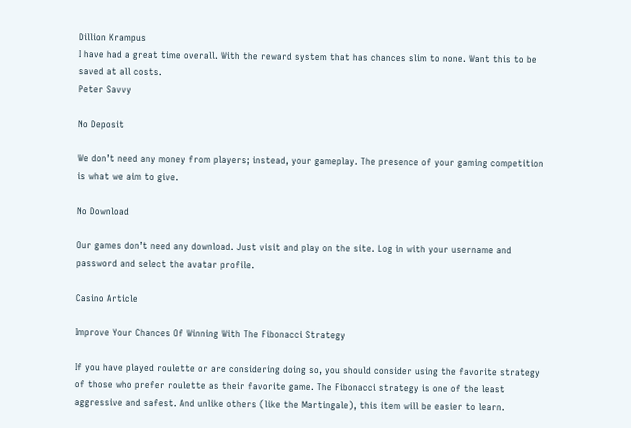Dillion Krampus
I have had a great time overall. With the reward system that has chances slim to none. Want this to be saved at all costs.
Peter Savvy

No Deposit

We don’t need any money from players; instead, your gameplay. The presence of your gaming competition is what we aim to give.

No Download

Our games don’t need any download. Just visit and play on the site. Log in with your username and password and select the avatar profile.

Casino Article

Improve Your Chances Of Winning With The Fibonacci Strategy

If you have played roulette or are considering doing so, you should consider using the favorite strategy of those who prefer roulette as their favorite game. The Fibonacci strategy is one of the least aggressive and safest. And unlike others (like the Martingale), this item will be easier to learn.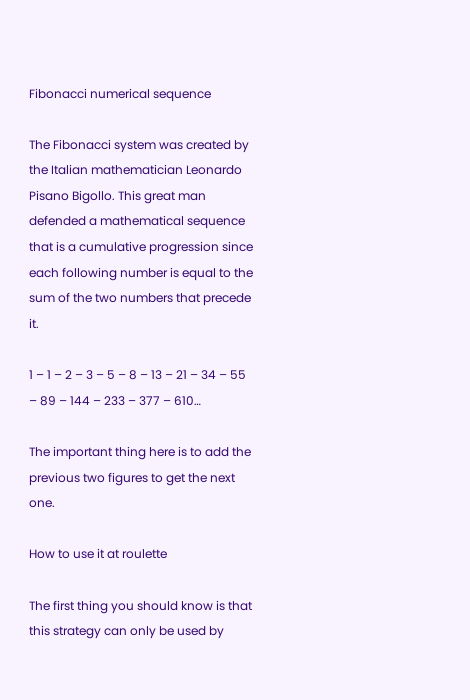Fibonacci numerical sequence

The Fibonacci system was created by the Italian mathematician Leonardo Pisano Bigollo. This great man defended a mathematical sequence that is a cumulative progression since each following number is equal to the sum of the two numbers that precede it.

1 – 1 – 2 – 3 – 5 – 8 – 13 – 21 – 34 – 55 – 89 – 144 – 233 – 377 – 610…

The important thing here is to add the previous two figures to get the next one.

How to use it at roulette

The first thing you should know is that this strategy can only be used by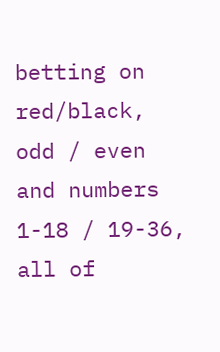betting on red/black, odd / even and numbers 1-18 / 19-36, all of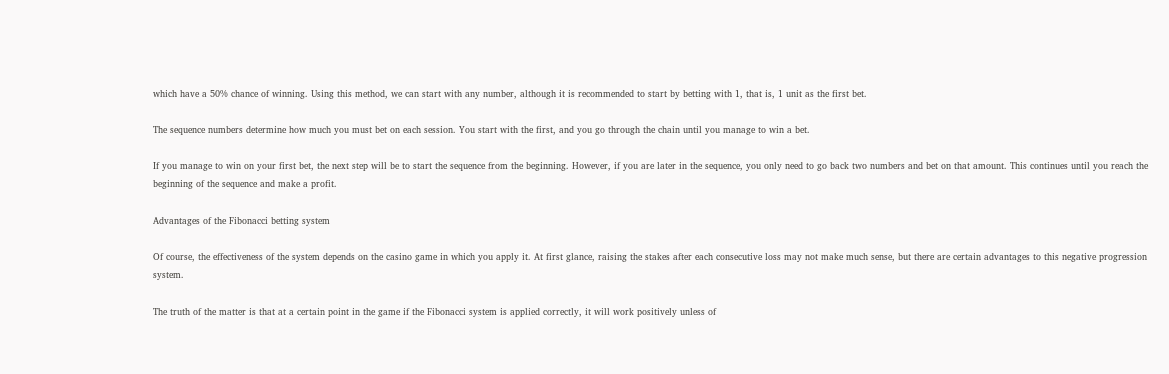which have a 50% chance of winning. Using this method, we can start with any number, although it is recommended to start by betting with 1, that is, 1 unit as the first bet.

The sequence numbers determine how much you must bet on each session. You start with the first, and you go through the chain until you manage to win a bet.

If you manage to win on your first bet, the next step will be to start the sequence from the beginning. However, if you are later in the sequence, you only need to go back two numbers and bet on that amount. This continues until you reach the beginning of the sequence and make a profit.

Advantages of the Fibonacci betting system

Of course, the effectiveness of the system depends on the casino game in which you apply it. At first glance, raising the stakes after each consecutive loss may not make much sense, but there are certain advantages to this negative progression system.

The truth of the matter is that at a certain point in the game if the Fibonacci system is applied correctly, it will work positively unless of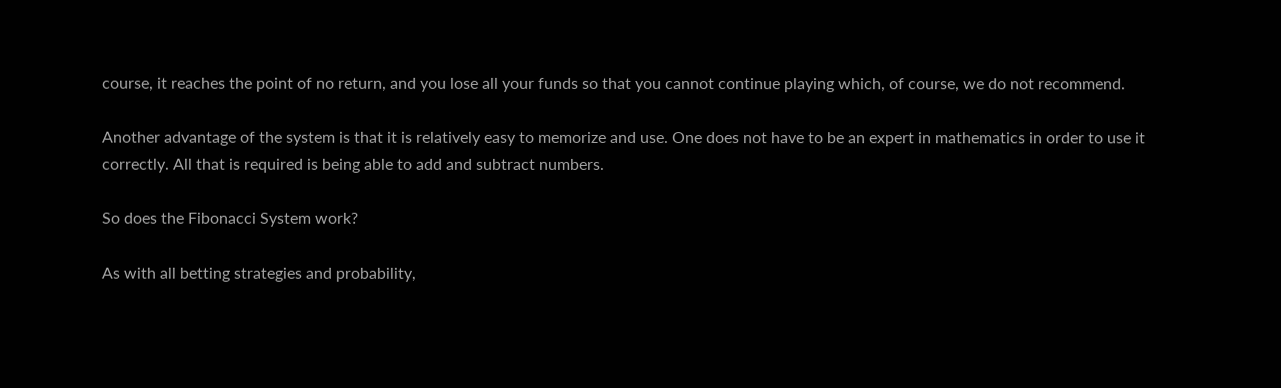course, it reaches the point of no return, and you lose all your funds so that you cannot continue playing which, of course, we do not recommend.

Another advantage of the system is that it is relatively easy to memorize and use. One does not have to be an expert in mathematics in order to use it correctly. All that is required is being able to add and subtract numbers.

So does the Fibonacci System work?

As with all betting strategies and probability,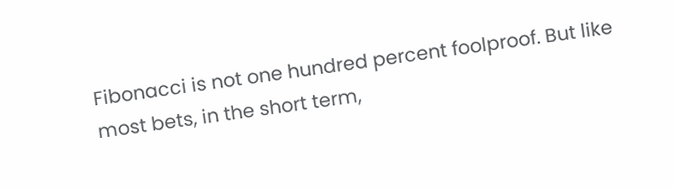Fibonacci is not one hundred percent foolproof. But like most bets, in the short term,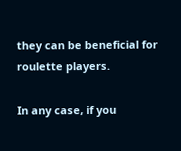they can be beneficial for roulette players.

In any case, if you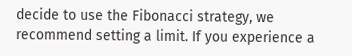decide to use the Fibonacci strategy, we recommend setting a limit. If you experience a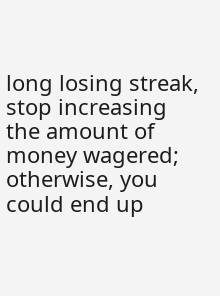long losing streak, stop increasing the amount of money wagered; otherwise, you could end up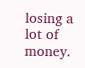losing a lot of money.